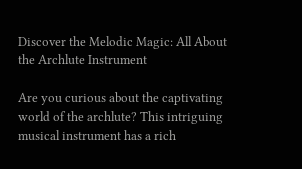Discover the Melodic Magic: All About the Archlute Instrument

Are you curious about the captivating world of the archlute? This intriguing musical instrument has a rich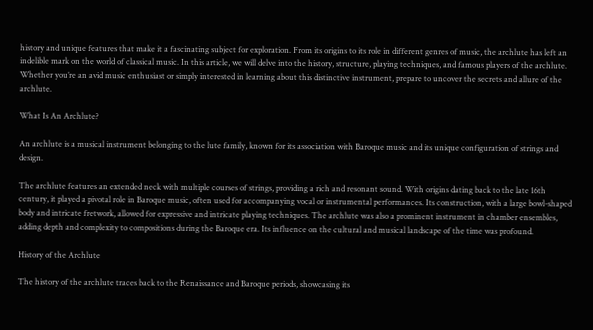history and unique features that make it a fascinating subject for exploration. From its origins to its role in different genres of music, the archlute has left an indelible mark on the world of classical music. In this article, we will delve into the history, structure, playing techniques, and famous players of the archlute. Whether you’re an avid music enthusiast or simply interested in learning about this distinctive instrument, prepare to uncover the secrets and allure of the archlute.

What Is An Archlute?

An archlute is a musical instrument belonging to the lute family, known for its association with Baroque music and its unique configuration of strings and design.

The archlute features an extended neck with multiple courses of strings, providing a rich and resonant sound. With origins dating back to the late 16th century, it played a pivotal role in Baroque music, often used for accompanying vocal or instrumental performances. Its construction, with a large bowl-shaped body and intricate fretwork, allowed for expressive and intricate playing techniques. The archlute was also a prominent instrument in chamber ensembles, adding depth and complexity to compositions during the Baroque era. Its influence on the cultural and musical landscape of the time was profound.

History of the Archlute

The history of the archlute traces back to the Renaissance and Baroque periods, showcasing its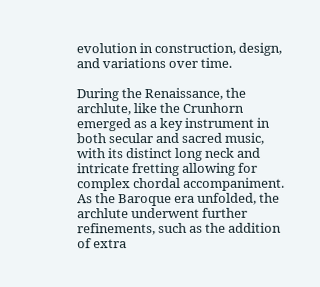evolution in construction, design, and variations over time.

During the Renaissance, the archlute, like the Crunhorn emerged as a key instrument in both secular and sacred music, with its distinct long neck and intricate fretting allowing for complex chordal accompaniment. As the Baroque era unfolded, the archlute underwent further refinements, such as the addition of extra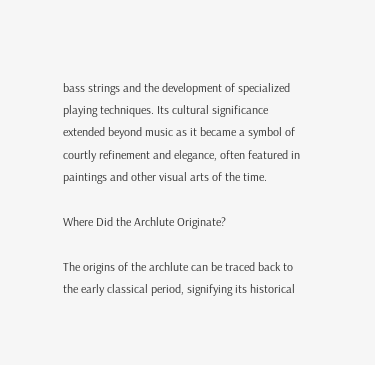bass strings and the development of specialized playing techniques. Its cultural significance extended beyond music as it became a symbol of courtly refinement and elegance, often featured in paintings and other visual arts of the time.

Where Did the Archlute Originate?

The origins of the archlute can be traced back to the early classical period, signifying its historical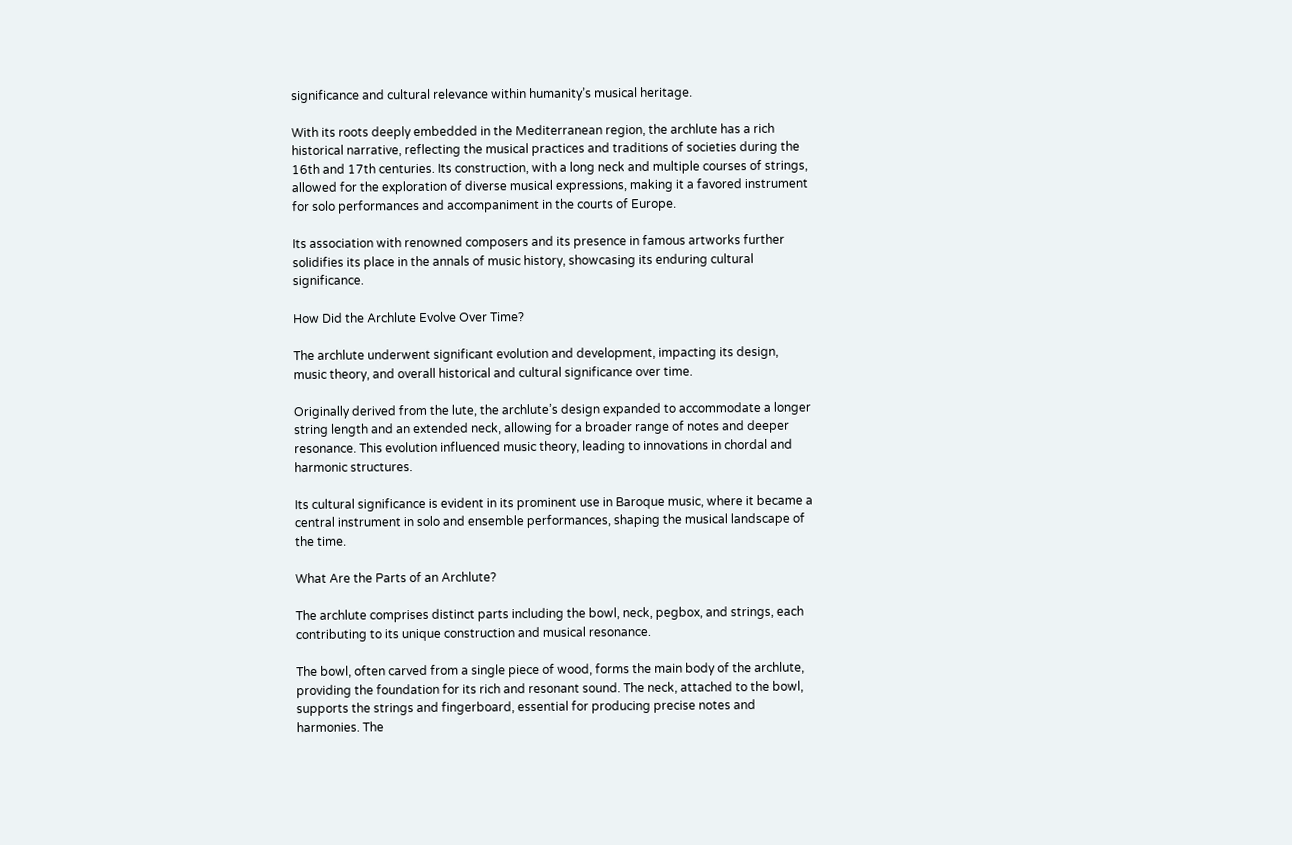significance and cultural relevance within humanity’s musical heritage.

With its roots deeply embedded in the Mediterranean region, the archlute has a rich historical narrative, reflecting the musical practices and traditions of societies during the 16th and 17th centuries. Its construction, with a long neck and multiple courses of strings, allowed for the exploration of diverse musical expressions, making it a favored instrument for solo performances and accompaniment in the courts of Europe.

Its association with renowned composers and its presence in famous artworks further solidifies its place in the annals of music history, showcasing its enduring cultural significance.

How Did the Archlute Evolve Over Time?

The archlute underwent significant evolution and development, impacting its design, music theory, and overall historical and cultural significance over time.

Originally derived from the lute, the archlute’s design expanded to accommodate a longer string length and an extended neck, allowing for a broader range of notes and deeper resonance. This evolution influenced music theory, leading to innovations in chordal and harmonic structures.

Its cultural significance is evident in its prominent use in Baroque music, where it became a central instrument in solo and ensemble performances, shaping the musical landscape of the time.

What Are the Parts of an Archlute?

The archlute comprises distinct parts including the bowl, neck, pegbox, and strings, each contributing to its unique construction and musical resonance.

The bowl, often carved from a single piece of wood, forms the main body of the archlute, providing the foundation for its rich and resonant sound. The neck, attached to the bowl, supports the strings and fingerboard, essential for producing precise notes and harmonies. The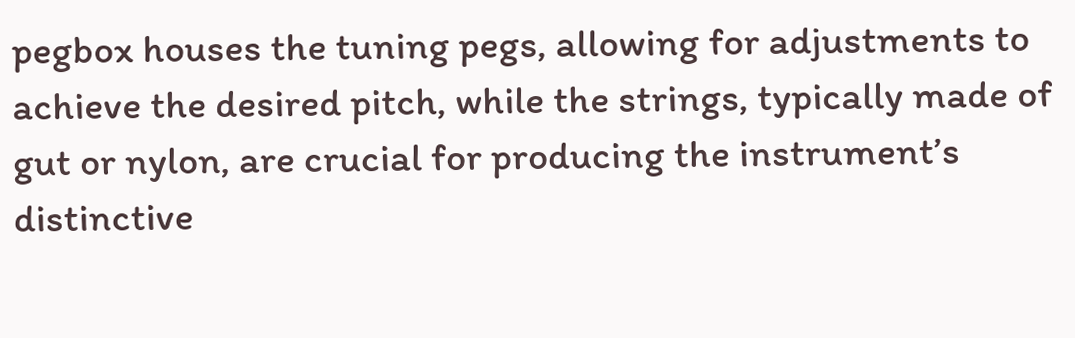pegbox houses the tuning pegs, allowing for adjustments to achieve the desired pitch, while the strings, typically made of gut or nylon, are crucial for producing the instrument’s distinctive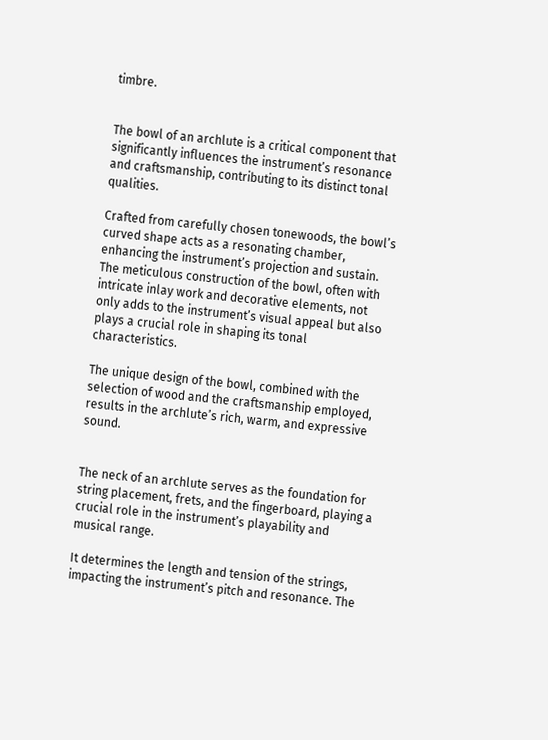timbre.


The bowl of an archlute is a critical component that significantly influences the instrument’s resonance and craftsmanship, contributing to its distinct tonal qualities.

Crafted from carefully chosen tonewoods, the bowl’s curved shape acts as a resonating chamber, enhancing the instrument’s projection and sustain. The meticulous construction of the bowl, often with intricate inlay work and decorative elements, not only adds to the instrument’s visual appeal but also plays a crucial role in shaping its tonal characteristics.

The unique design of the bowl, combined with the selection of wood and the craftsmanship employed, results in the archlute’s rich, warm, and expressive sound.


The neck of an archlute serves as the foundation for string placement, frets, and the fingerboard, playing a crucial role in the instrument’s playability and musical range.

It determines the length and tension of the strings, impacting the instrument’s pitch and resonance. The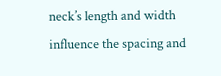neck’s length and width influence the spacing and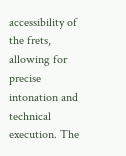accessibility of the frets, allowing for precise intonation and technical execution. The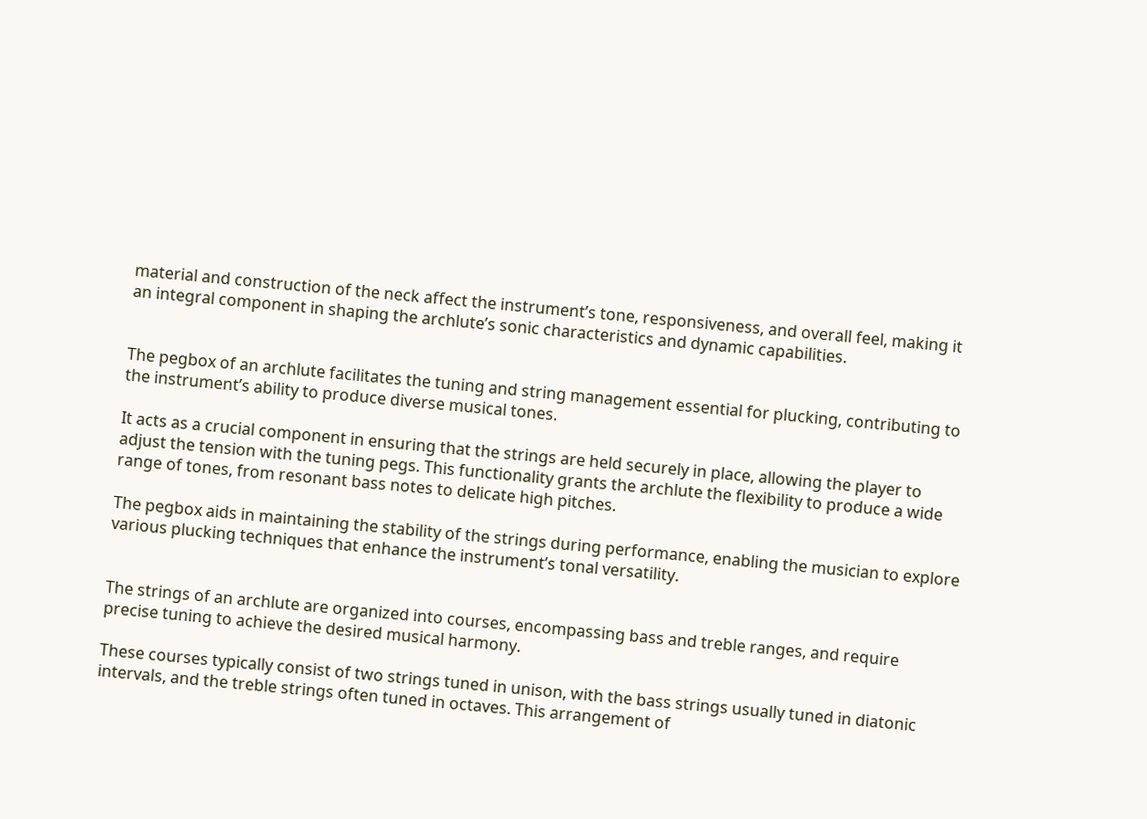material and construction of the neck affect the instrument’s tone, responsiveness, and overall feel, making it an integral component in shaping the archlute’s sonic characteristics and dynamic capabilities.


The pegbox of an archlute facilitates the tuning and string management essential for plucking, contributing to the instrument’s ability to produce diverse musical tones.

It acts as a crucial component in ensuring that the strings are held securely in place, allowing the player to adjust the tension with the tuning pegs. This functionality grants the archlute the flexibility to produce a wide range of tones, from resonant bass notes to delicate high pitches.

The pegbox aids in maintaining the stability of the strings during performance, enabling the musician to explore various plucking techniques that enhance the instrument’s tonal versatility.


The strings of an archlute are organized into courses, encompassing bass and treble ranges, and require precise tuning to achieve the desired musical harmony.

These courses typically consist of two strings tuned in unison, with the bass strings usually tuned in diatonic intervals, and the treble strings often tuned in octaves. This arrangement of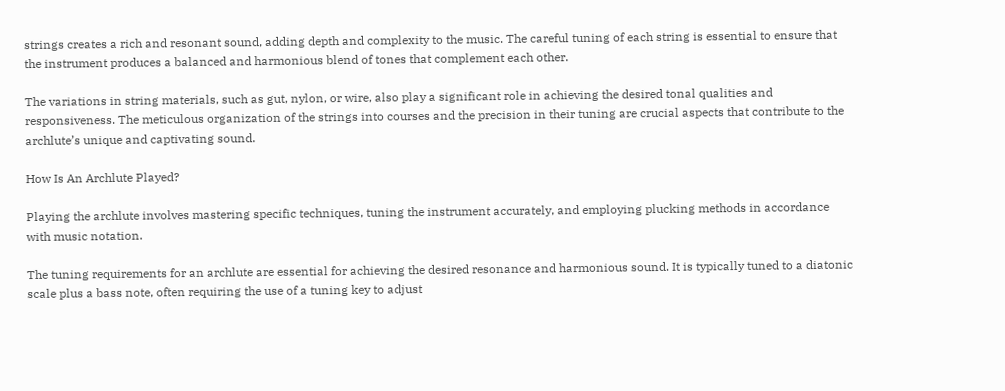strings creates a rich and resonant sound, adding depth and complexity to the music. The careful tuning of each string is essential to ensure that the instrument produces a balanced and harmonious blend of tones that complement each other.

The variations in string materials, such as gut, nylon, or wire, also play a significant role in achieving the desired tonal qualities and responsiveness. The meticulous organization of the strings into courses and the precision in their tuning are crucial aspects that contribute to the archlute’s unique and captivating sound.

How Is An Archlute Played?

Playing the archlute involves mastering specific techniques, tuning the instrument accurately, and employing plucking methods in accordance with music notation.

The tuning requirements for an archlute are essential for achieving the desired resonance and harmonious sound. It is typically tuned to a diatonic scale plus a bass note, often requiring the use of a tuning key to adjust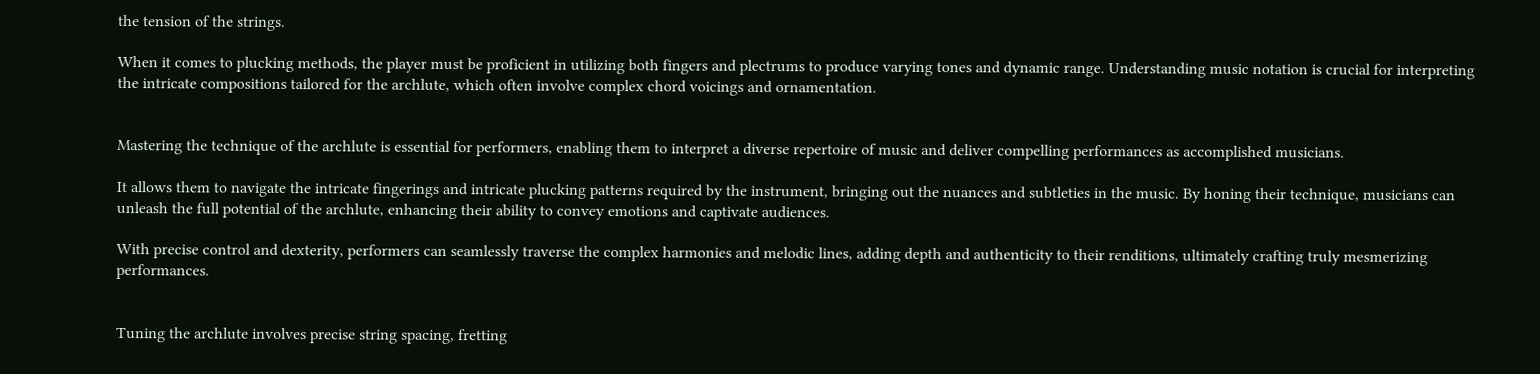the tension of the strings.

When it comes to plucking methods, the player must be proficient in utilizing both fingers and plectrums to produce varying tones and dynamic range. Understanding music notation is crucial for interpreting the intricate compositions tailored for the archlute, which often involve complex chord voicings and ornamentation.


Mastering the technique of the archlute is essential for performers, enabling them to interpret a diverse repertoire of music and deliver compelling performances as accomplished musicians.

It allows them to navigate the intricate fingerings and intricate plucking patterns required by the instrument, bringing out the nuances and subtleties in the music. By honing their technique, musicians can unleash the full potential of the archlute, enhancing their ability to convey emotions and captivate audiences.

With precise control and dexterity, performers can seamlessly traverse the complex harmonies and melodic lines, adding depth and authenticity to their renditions, ultimately crafting truly mesmerizing performances.


Tuning the archlute involves precise string spacing, fretting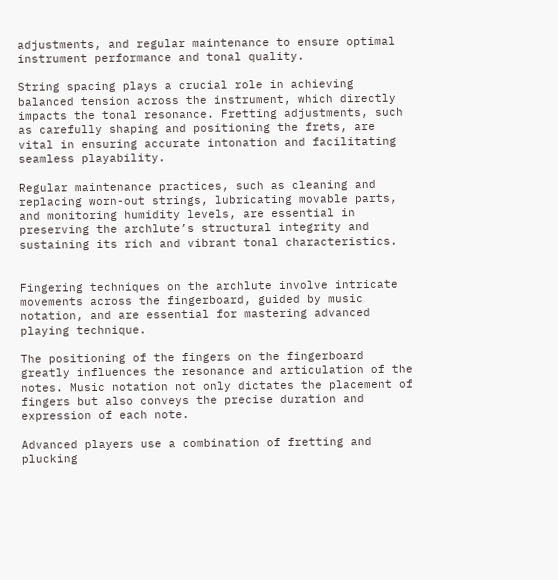adjustments, and regular maintenance to ensure optimal instrument performance and tonal quality.

String spacing plays a crucial role in achieving balanced tension across the instrument, which directly impacts the tonal resonance. Fretting adjustments, such as carefully shaping and positioning the frets, are vital in ensuring accurate intonation and facilitating seamless playability.

Regular maintenance practices, such as cleaning and replacing worn-out strings, lubricating movable parts, and monitoring humidity levels, are essential in preserving the archlute’s structural integrity and sustaining its rich and vibrant tonal characteristics.


Fingering techniques on the archlute involve intricate movements across the fingerboard, guided by music notation, and are essential for mastering advanced playing technique.

The positioning of the fingers on the fingerboard greatly influences the resonance and articulation of the notes. Music notation not only dictates the placement of fingers but also conveys the precise duration and expression of each note.

Advanced players use a combination of fretting and plucking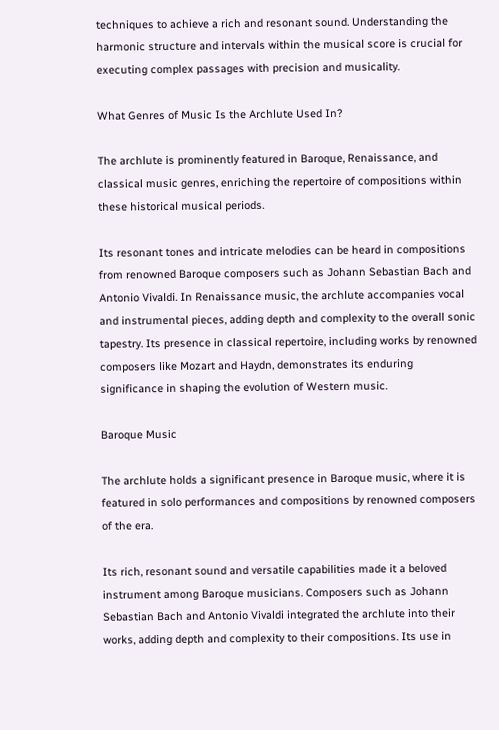techniques to achieve a rich and resonant sound. Understanding the harmonic structure and intervals within the musical score is crucial for executing complex passages with precision and musicality.

What Genres of Music Is the Archlute Used In?

The archlute is prominently featured in Baroque, Renaissance, and classical music genres, enriching the repertoire of compositions within these historical musical periods.

Its resonant tones and intricate melodies can be heard in compositions from renowned Baroque composers such as Johann Sebastian Bach and Antonio Vivaldi. In Renaissance music, the archlute accompanies vocal and instrumental pieces, adding depth and complexity to the overall sonic tapestry. Its presence in classical repertoire, including works by renowned composers like Mozart and Haydn, demonstrates its enduring significance in shaping the evolution of Western music.

Baroque Music

The archlute holds a significant presence in Baroque music, where it is featured in solo performances and compositions by renowned composers of the era.

Its rich, resonant sound and versatile capabilities made it a beloved instrument among Baroque musicians. Composers such as Johann Sebastian Bach and Antonio Vivaldi integrated the archlute into their works, adding depth and complexity to their compositions. Its use in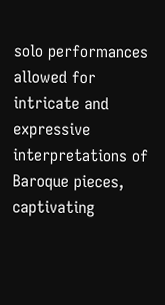solo performances allowed for intricate and expressive interpretations of Baroque pieces, captivating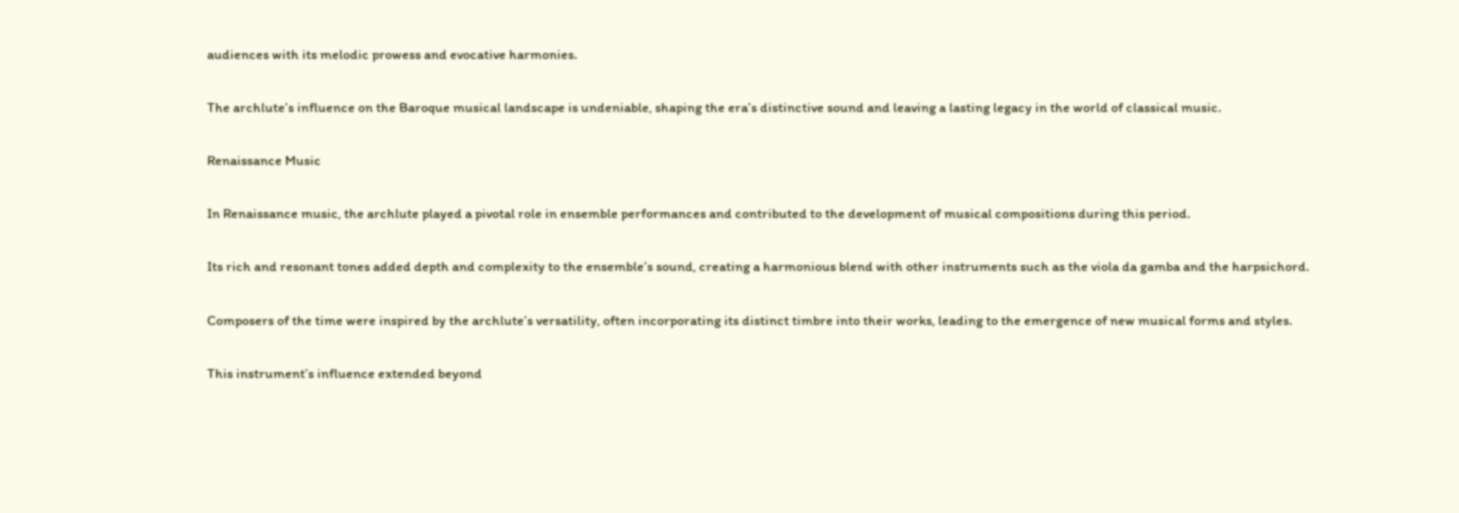audiences with its melodic prowess and evocative harmonies.

The archlute’s influence on the Baroque musical landscape is undeniable, shaping the era’s distinctive sound and leaving a lasting legacy in the world of classical music.

Renaissance Music

In Renaissance music, the archlute played a pivotal role in ensemble performances and contributed to the development of musical compositions during this period.

Its rich and resonant tones added depth and complexity to the ensemble’s sound, creating a harmonious blend with other instruments such as the viola da gamba and the harpsichord.

Composers of the time were inspired by the archlute’s versatility, often incorporating its distinct timbre into their works, leading to the emergence of new musical forms and styles.

This instrument’s influence extended beyond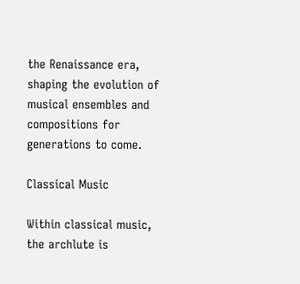the Renaissance era, shaping the evolution of musical ensembles and compositions for generations to come.

Classical Music

Within classical music, the archlute is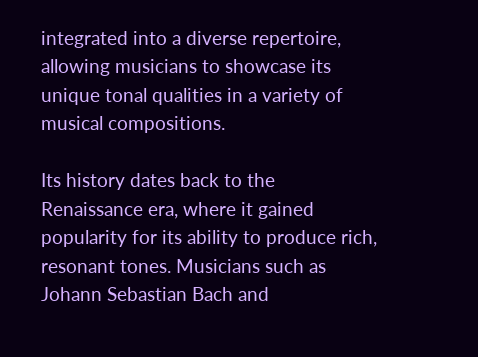integrated into a diverse repertoire, allowing musicians to showcase its unique tonal qualities in a variety of musical compositions.

Its history dates back to the Renaissance era, where it gained popularity for its ability to produce rich, resonant tones. Musicians such as Johann Sebastian Bach and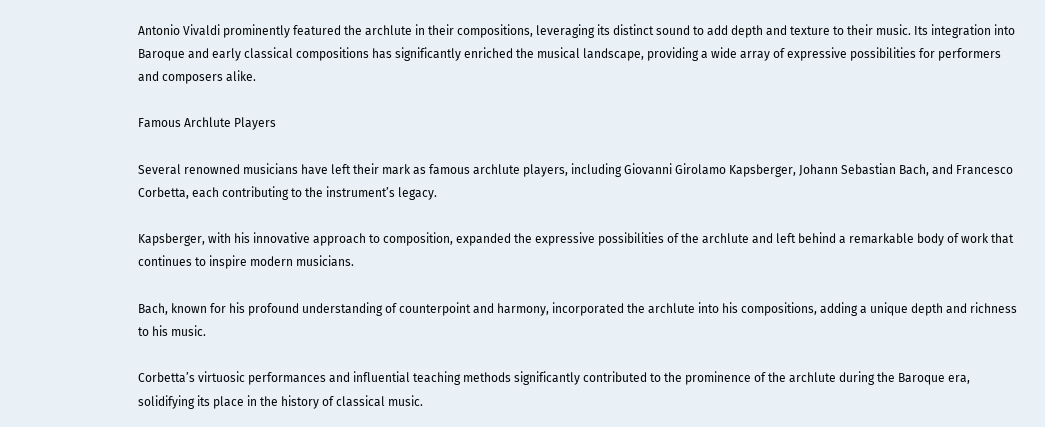Antonio Vivaldi prominently featured the archlute in their compositions, leveraging its distinct sound to add depth and texture to their music. Its integration into Baroque and early classical compositions has significantly enriched the musical landscape, providing a wide array of expressive possibilities for performers and composers alike.

Famous Archlute Players

Several renowned musicians have left their mark as famous archlute players, including Giovanni Girolamo Kapsberger, Johann Sebastian Bach, and Francesco Corbetta, each contributing to the instrument’s legacy.

Kapsberger, with his innovative approach to composition, expanded the expressive possibilities of the archlute and left behind a remarkable body of work that continues to inspire modern musicians.

Bach, known for his profound understanding of counterpoint and harmony, incorporated the archlute into his compositions, adding a unique depth and richness to his music.

Corbetta’s virtuosic performances and influential teaching methods significantly contributed to the prominence of the archlute during the Baroque era, solidifying its place in the history of classical music.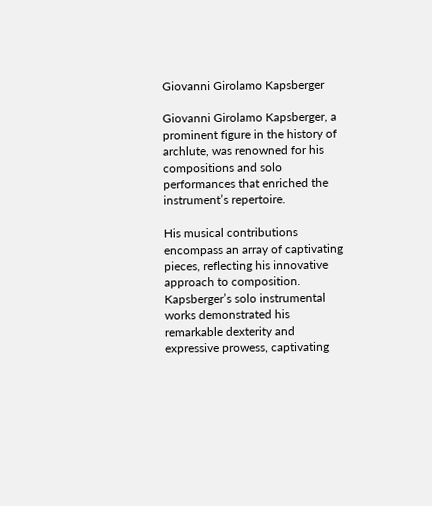Giovanni Girolamo Kapsberger

Giovanni Girolamo Kapsberger, a prominent figure in the history of archlute, was renowned for his compositions and solo performances that enriched the instrument’s repertoire.

His musical contributions encompass an array of captivating pieces, reflecting his innovative approach to composition. Kapsberger’s solo instrumental works demonstrated his remarkable dexterity and expressive prowess, captivating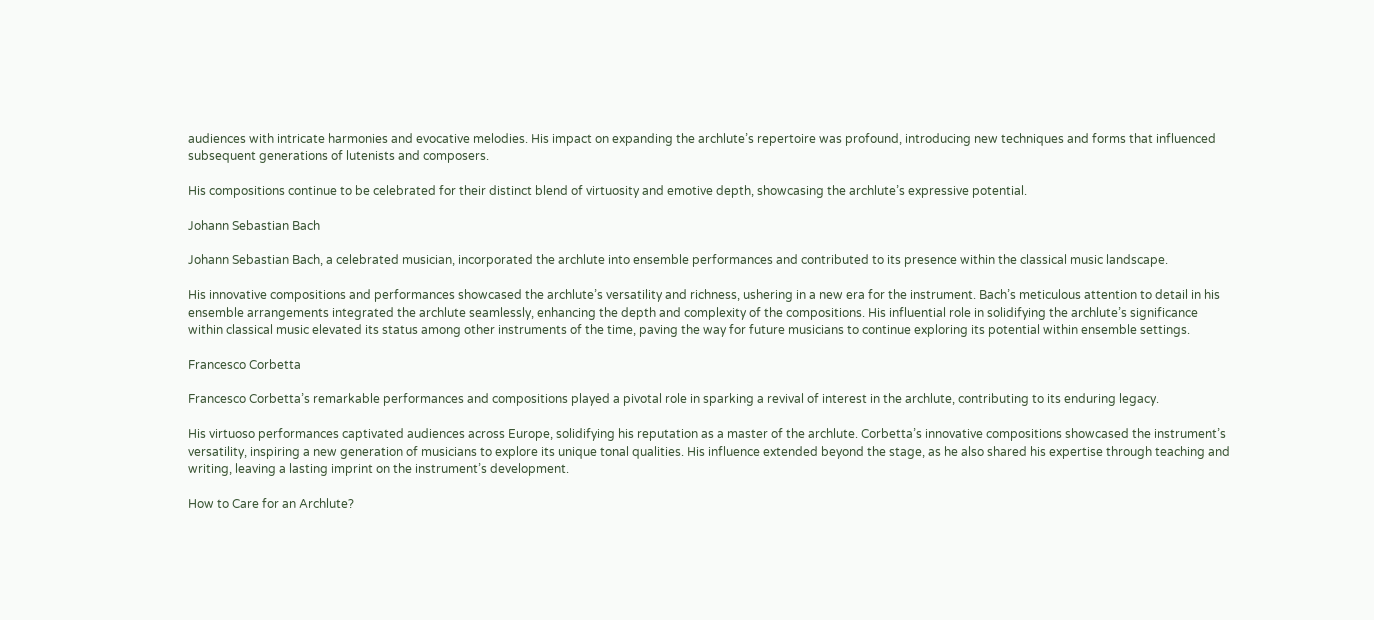audiences with intricate harmonies and evocative melodies. His impact on expanding the archlute’s repertoire was profound, introducing new techniques and forms that influenced subsequent generations of lutenists and composers.

His compositions continue to be celebrated for their distinct blend of virtuosity and emotive depth, showcasing the archlute’s expressive potential.

Johann Sebastian Bach

Johann Sebastian Bach, a celebrated musician, incorporated the archlute into ensemble performances and contributed to its presence within the classical music landscape.

His innovative compositions and performances showcased the archlute’s versatility and richness, ushering in a new era for the instrument. Bach’s meticulous attention to detail in his ensemble arrangements integrated the archlute seamlessly, enhancing the depth and complexity of the compositions. His influential role in solidifying the archlute’s significance within classical music elevated its status among other instruments of the time, paving the way for future musicians to continue exploring its potential within ensemble settings.

Francesco Corbetta

Francesco Corbetta’s remarkable performances and compositions played a pivotal role in sparking a revival of interest in the archlute, contributing to its enduring legacy.

His virtuoso performances captivated audiences across Europe, solidifying his reputation as a master of the archlute. Corbetta’s innovative compositions showcased the instrument’s versatility, inspiring a new generation of musicians to explore its unique tonal qualities. His influence extended beyond the stage, as he also shared his expertise through teaching and writing, leaving a lasting imprint on the instrument’s development.

How to Care for an Archlute?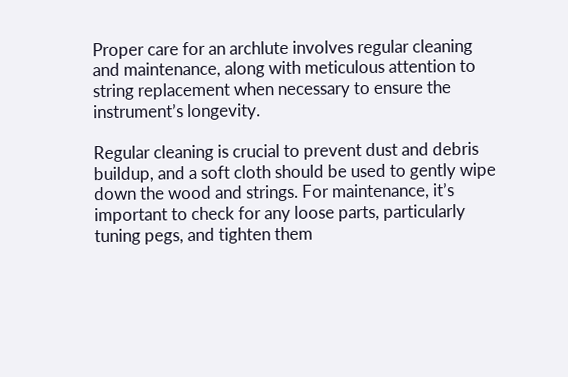Proper care for an archlute involves regular cleaning and maintenance, along with meticulous attention to string replacement when necessary to ensure the instrument’s longevity.

Regular cleaning is crucial to prevent dust and debris buildup, and a soft cloth should be used to gently wipe down the wood and strings. For maintenance, it’s important to check for any loose parts, particularly tuning pegs, and tighten them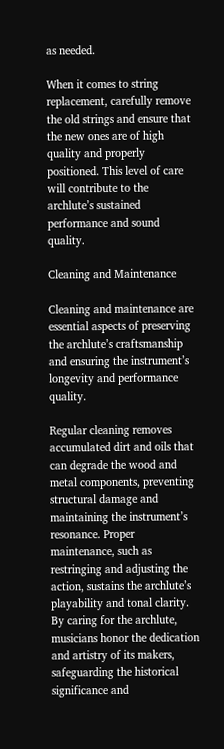as needed.

When it comes to string replacement, carefully remove the old strings and ensure that the new ones are of high quality and properly positioned. This level of care will contribute to the archlute’s sustained performance and sound quality.

Cleaning and Maintenance

Cleaning and maintenance are essential aspects of preserving the archlute’s craftsmanship and ensuring the instrument’s longevity and performance quality.

Regular cleaning removes accumulated dirt and oils that can degrade the wood and metal components, preventing structural damage and maintaining the instrument’s resonance. Proper maintenance, such as restringing and adjusting the action, sustains the archlute’s playability and tonal clarity. By caring for the archlute, musicians honor the dedication and artistry of its makers, safeguarding the historical significance and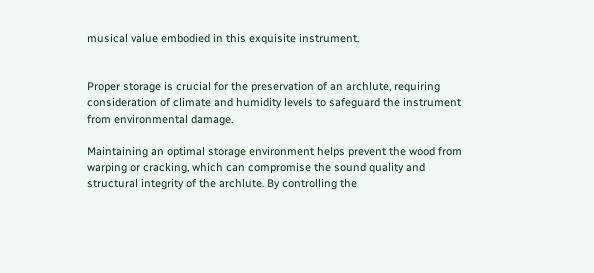musical value embodied in this exquisite instrument.


Proper storage is crucial for the preservation of an archlute, requiring consideration of climate and humidity levels to safeguard the instrument from environmental damage.

Maintaining an optimal storage environment helps prevent the wood from warping or cracking, which can compromise the sound quality and structural integrity of the archlute. By controlling the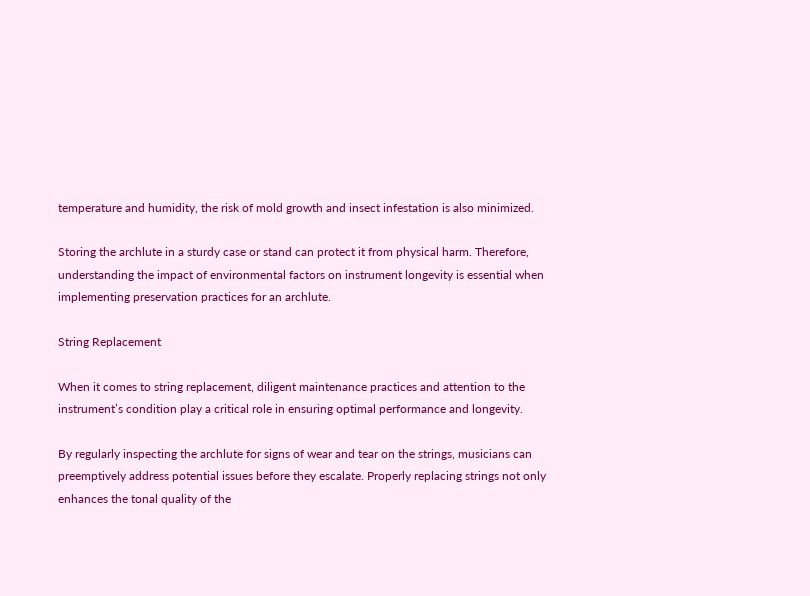temperature and humidity, the risk of mold growth and insect infestation is also minimized.

Storing the archlute in a sturdy case or stand can protect it from physical harm. Therefore, understanding the impact of environmental factors on instrument longevity is essential when implementing preservation practices for an archlute.

String Replacement

When it comes to string replacement, diligent maintenance practices and attention to the instrument’s condition play a critical role in ensuring optimal performance and longevity.

By regularly inspecting the archlute for signs of wear and tear on the strings, musicians can preemptively address potential issues before they escalate. Properly replacing strings not only enhances the tonal quality of the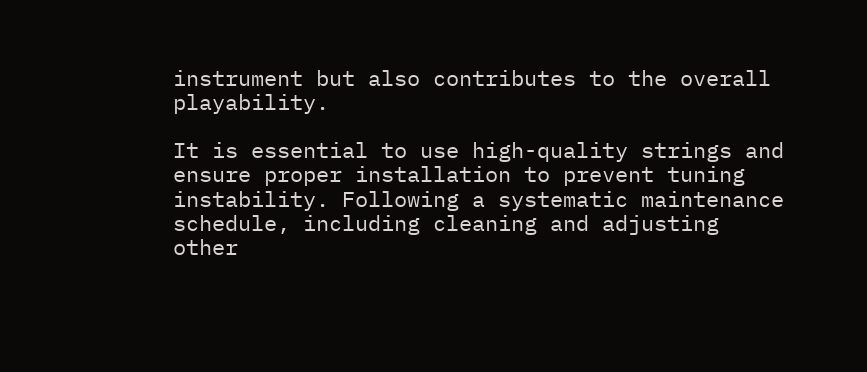instrument but also contributes to the overall playability.

It is essential to use high-quality strings and ensure proper installation to prevent tuning instability. Following a systematic maintenance schedule, including cleaning and adjusting other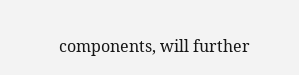components, will further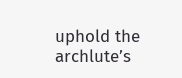uphold the archlute’s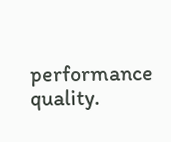performance quality.